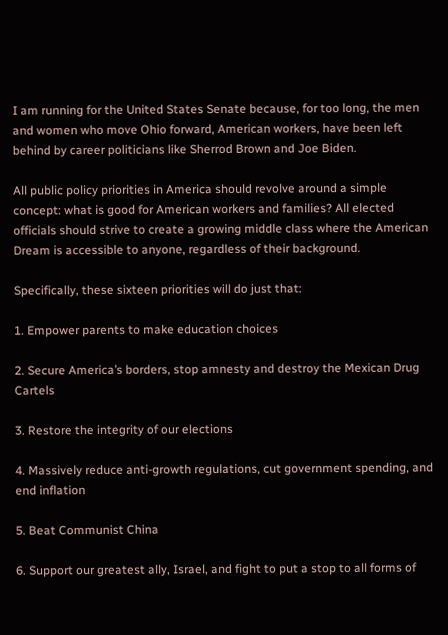I am running for the United States Senate because, for too long, the men and women who move Ohio forward, American workers, have been left behind by career politicians like Sherrod Brown and Joe Biden.

All public policy priorities in America should revolve around a simple concept: what is good for American workers and families? All elected officials should strive to create a growing middle class where the American Dream is accessible to anyone, regardless of their background.

Specifically, these sixteen priorities will do just that:

1. Empower parents to make education choices

2. Secure America’s borders, stop amnesty and destroy the Mexican Drug Cartels

3. Restore the integrity of our elections

4. Massively reduce anti-growth regulations, cut government spending, and end inflation

5. Beat Communist China

6. Support our greatest ally, Israel, and fight to put a stop to all forms of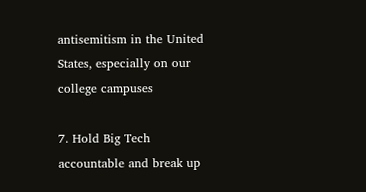antisemitism in the United States, especially on our college campuses

7. Hold Big Tech accountable and break up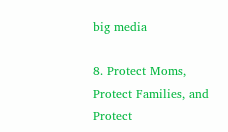big media

8. Protect Moms, Protect Families, and Protect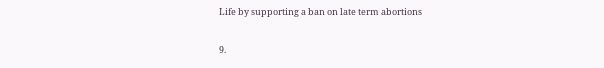Life by supporting a ban on late term abortions

9.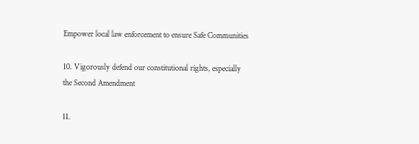Empower local law enforcement to ensure Safe Communities

10. Vigorously defend our constitutional rights, especially the Second Amendment

11.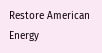Restore American Energy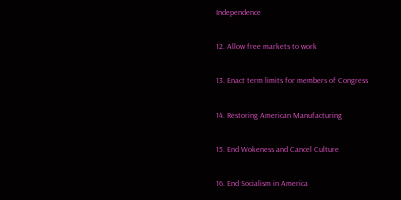Independence

12. Allow free markets to work

13. Enact term limits for members of Congress

14. Restoring American Manufacturing

15. End Wokeness and Cancel Culture

16. End Socialism in America